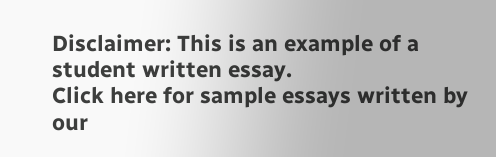Disclaimer: This is an example of a student written essay.
Click here for sample essays written by our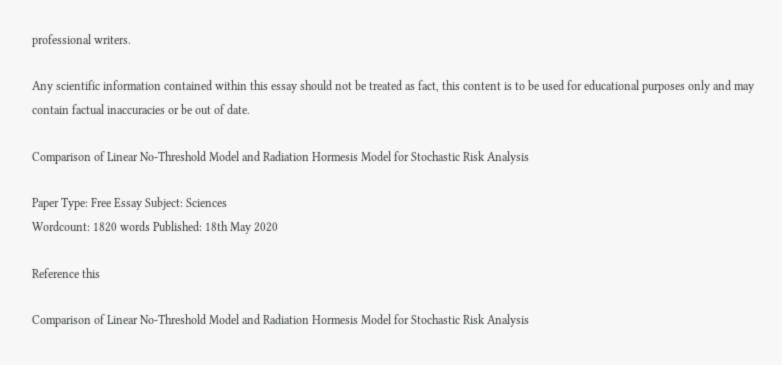professional writers.

Any scientific information contained within this essay should not be treated as fact, this content is to be used for educational purposes only and may contain factual inaccuracies or be out of date.

Comparison of Linear No-Threshold Model and Radiation Hormesis Model for Stochastic Risk Analysis

Paper Type: Free Essay Subject: Sciences
Wordcount: 1820 words Published: 18th May 2020

Reference this

Comparison of Linear No-Threshold Model and Radiation Hormesis Model for Stochastic Risk Analysis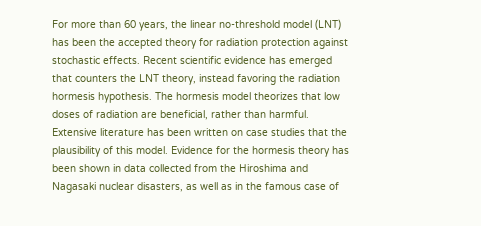For more than 60 years, the linear no-threshold model (LNT) has been the accepted theory for radiation protection against stochastic effects. Recent scientific evidence has emerged that counters the LNT theory, instead favoring the radiation hormesis hypothesis. The hormesis model theorizes that low doses of radiation are beneficial, rather than harmful. Extensive literature has been written on case studies that the plausibility of this model. Evidence for the hormesis theory has been shown in data collected from the Hiroshima and Nagasaki nuclear disasters, as well as in the famous case of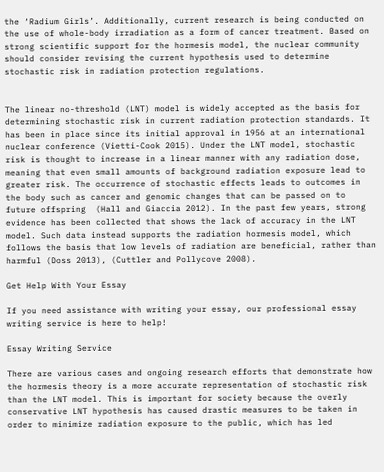the ‘Radium Girls’. Additionally, current research is being conducted on the use of whole-body irradiation as a form of cancer treatment. Based on strong scientific support for the hormesis model, the nuclear community should consider revising the current hypothesis used to determine stochastic risk in radiation protection regulations.


The linear no-threshold (LNT) model is widely accepted as the basis for determining stochastic risk in current radiation protection standards. It has been in place since its initial approval in 1956 at an international nuclear conference (Vietti-Cook 2015). Under the LNT model, stochastic risk is thought to increase in a linear manner with any radiation dose, meaning that even small amounts of background radiation exposure lead to greater risk. The occurrence of stochastic effects leads to outcomes in the body such as cancer and genomic changes that can be passed on to future offspring  (Hall and Giaccia 2012). In the past few years, strong evidence has been collected that shows the lack of accuracy in the LNT model. Such data instead supports the radiation hormesis model, which follows the basis that low levels of radiation are beneficial, rather than harmful (Doss 2013), (Cuttler and Pollycove 2008).

Get Help With Your Essay

If you need assistance with writing your essay, our professional essay writing service is here to help!

Essay Writing Service

There are various cases and ongoing research efforts that demonstrate how the hormesis theory is a more accurate representation of stochastic risk than the LNT model. This is important for society because the overly conservative LNT hypothesis has caused drastic measures to be taken in order to minimize radiation exposure to the public, which has led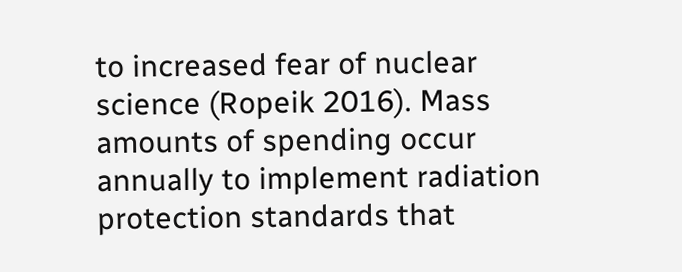to increased fear of nuclear science (Ropeik 2016). Mass amounts of spending occur annually to implement radiation protection standards that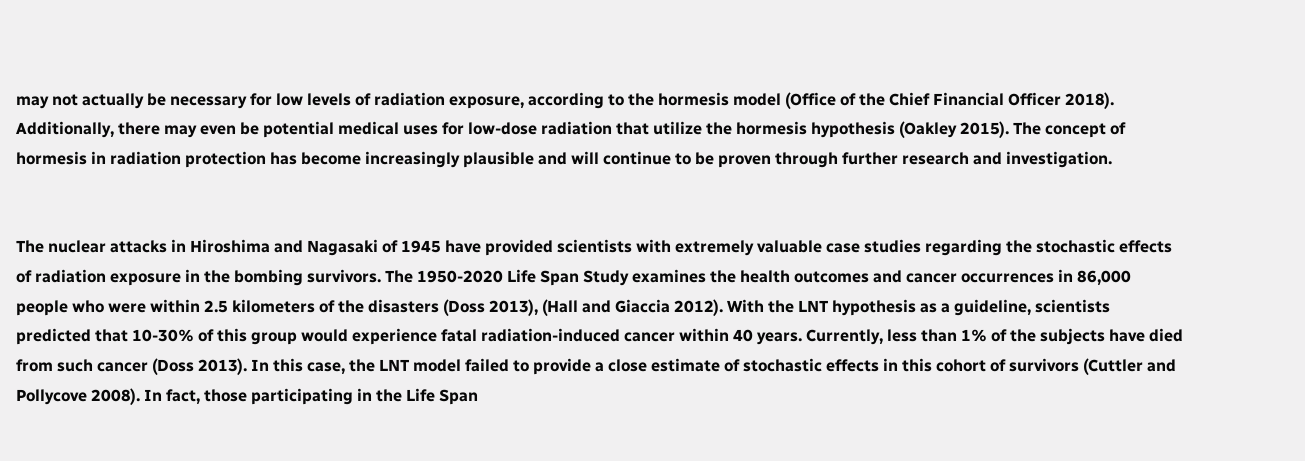may not actually be necessary for low levels of radiation exposure, according to the hormesis model (Office of the Chief Financial Officer 2018). Additionally, there may even be potential medical uses for low-dose radiation that utilize the hormesis hypothesis (Oakley 2015). The concept of hormesis in radiation protection has become increasingly plausible and will continue to be proven through further research and investigation.


The nuclear attacks in Hiroshima and Nagasaki of 1945 have provided scientists with extremely valuable case studies regarding the stochastic effects of radiation exposure in the bombing survivors. The 1950-2020 Life Span Study examines the health outcomes and cancer occurrences in 86,000 people who were within 2.5 kilometers of the disasters (Doss 2013), (Hall and Giaccia 2012). With the LNT hypothesis as a guideline, scientists predicted that 10-30% of this group would experience fatal radiation-induced cancer within 40 years. Currently, less than 1% of the subjects have died from such cancer (Doss 2013). In this case, the LNT model failed to provide a close estimate of stochastic effects in this cohort of survivors (Cuttler and Pollycove 2008). In fact, those participating in the Life Span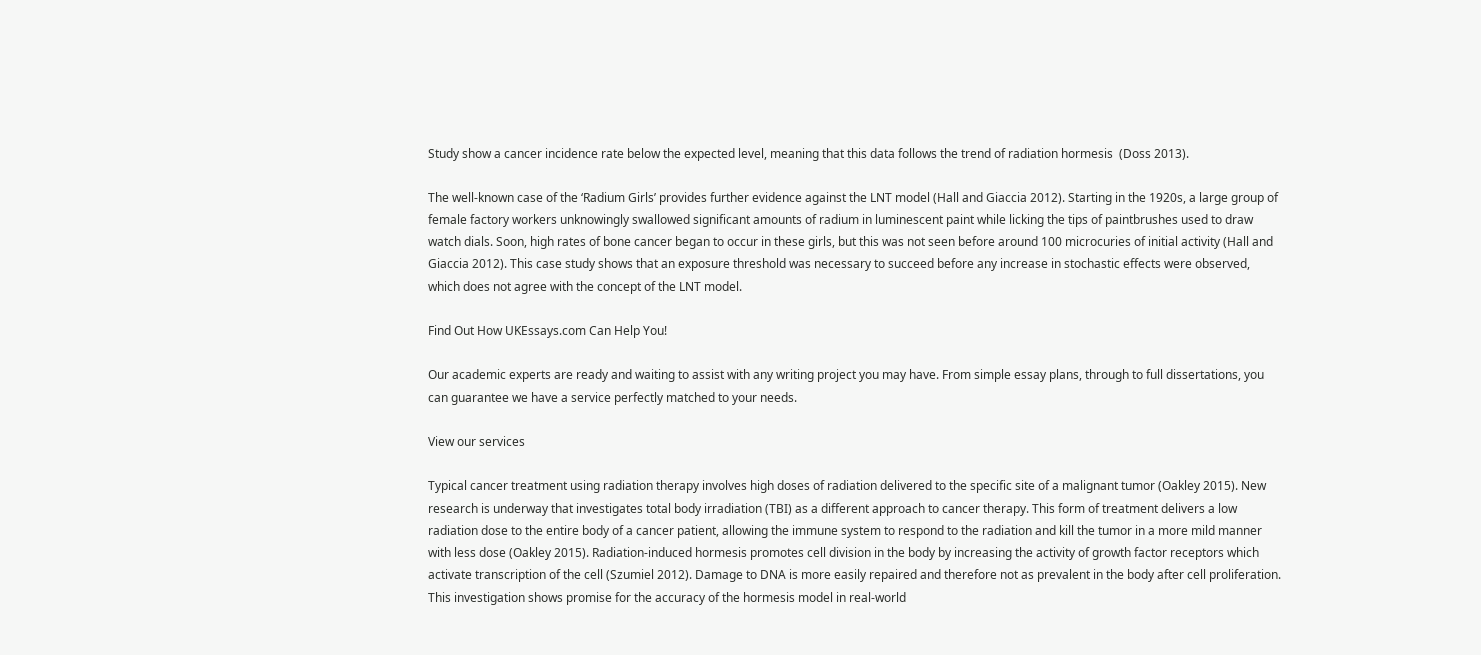Study show a cancer incidence rate below the expected level, meaning that this data follows the trend of radiation hormesis  (Doss 2013).

The well-known case of the ‘Radium Girls’ provides further evidence against the LNT model (Hall and Giaccia 2012). Starting in the 1920s, a large group of female factory workers unknowingly swallowed significant amounts of radium in luminescent paint while licking the tips of paintbrushes used to draw watch dials. Soon, high rates of bone cancer began to occur in these girls, but this was not seen before around 100 microcuries of initial activity (Hall and Giaccia 2012). This case study shows that an exposure threshold was necessary to succeed before any increase in stochastic effects were observed, which does not agree with the concept of the LNT model.

Find Out How UKEssays.com Can Help You!

Our academic experts are ready and waiting to assist with any writing project you may have. From simple essay plans, through to full dissertations, you can guarantee we have a service perfectly matched to your needs.

View our services

Typical cancer treatment using radiation therapy involves high doses of radiation delivered to the specific site of a malignant tumor (Oakley 2015). New research is underway that investigates total body irradiation (TBI) as a different approach to cancer therapy. This form of treatment delivers a low radiation dose to the entire body of a cancer patient, allowing the immune system to respond to the radiation and kill the tumor in a more mild manner with less dose (Oakley 2015). Radiation-induced hormesis promotes cell division in the body by increasing the activity of growth factor receptors which activate transcription of the cell (Szumiel 2012). Damage to DNA is more easily repaired and therefore not as prevalent in the body after cell proliferation. This investigation shows promise for the accuracy of the hormesis model in real-world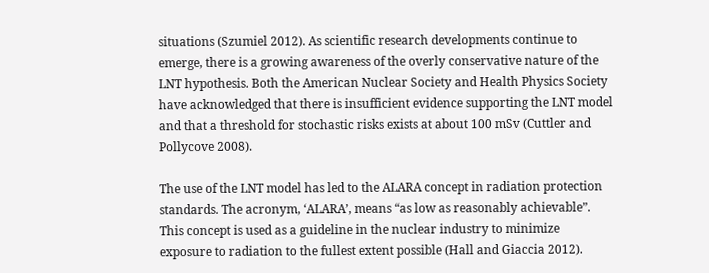situations (Szumiel 2012). As scientific research developments continue to emerge, there is a growing awareness of the overly conservative nature of the LNT hypothesis. Both the American Nuclear Society and Health Physics Society have acknowledged that there is insufficient evidence supporting the LNT model and that a threshold for stochastic risks exists at about 100 mSv (Cuttler and Pollycove 2008).

The use of the LNT model has led to the ALARA concept in radiation protection standards. The acronym, ‘ALARA’, means “as low as reasonably achievable”. This concept is used as a guideline in the nuclear industry to minimize exposure to radiation to the fullest extent possible (Hall and Giaccia 2012).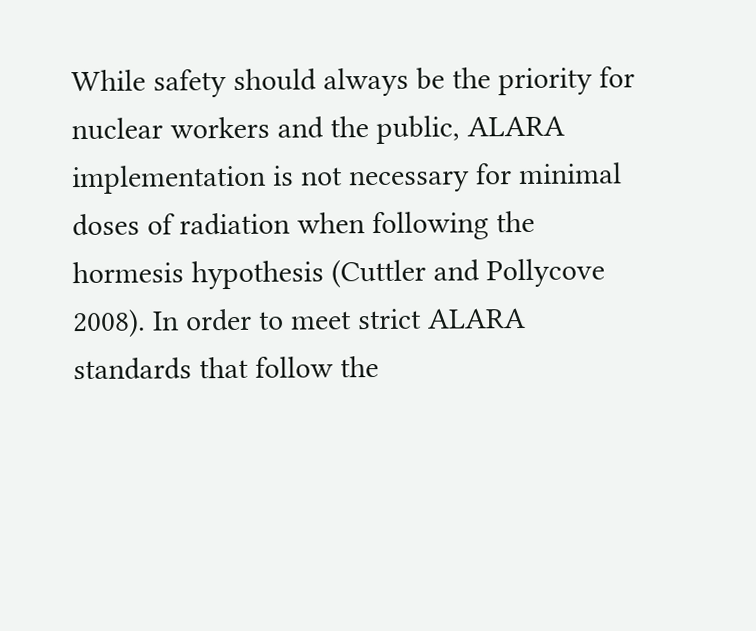While safety should always be the priority for nuclear workers and the public, ALARA implementation is not necessary for minimal doses of radiation when following the hormesis hypothesis (Cuttler and Pollycove 2008). In order to meet strict ALARA standards that follow the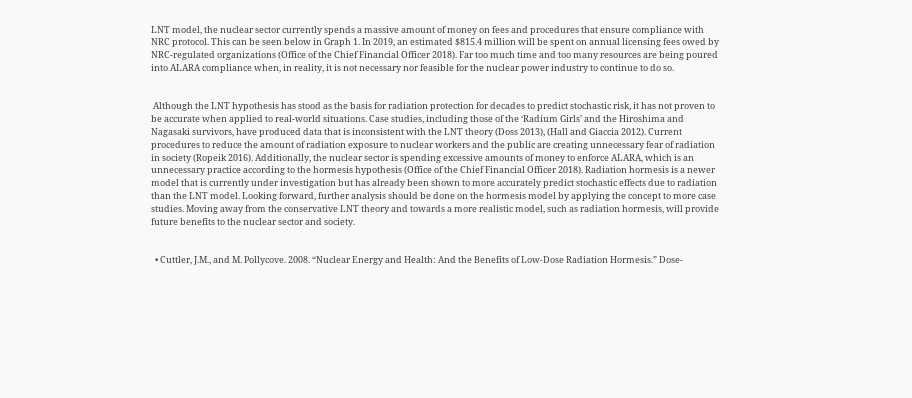LNT model, the nuclear sector currently spends a massive amount of money on fees and procedures that ensure compliance with NRC protocol. This can be seen below in Graph 1. In 2019, an estimated $815.4 million will be spent on annual licensing fees owed by NRC-regulated organizations (Office of the Chief Financial Officer 2018). Far too much time and too many resources are being poured into ALARA compliance when, in reality, it is not necessary nor feasible for the nuclear power industry to continue to do so.


 Although the LNT hypothesis has stood as the basis for radiation protection for decades to predict stochastic risk, it has not proven to be accurate when applied to real-world situations. Case studies, including those of the ‘Radium Girls’ and the Hiroshima and Nagasaki survivors, have produced data that is inconsistent with the LNT theory (Doss 2013), (Hall and Giaccia 2012). Current procedures to reduce the amount of radiation exposure to nuclear workers and the public are creating unnecessary fear of radiation in society (Ropeik 2016). Additionally, the nuclear sector is spending excessive amounts of money to enforce ALARA, which is an unnecessary practice according to the hormesis hypothesis (Office of the Chief Financial Officer 2018). Radiation hormesis is a newer model that is currently under investigation but has already been shown to more accurately predict stochastic effects due to radiation than the LNT model. Looking forward, further analysis should be done on the hormesis model by applying the concept to more case studies. Moving away from the conservative LNT theory and towards a more realistic model, such as radiation hormesis, will provide future benefits to the nuclear sector and society.


  • Cuttler, J.M., and M. Pollycove. 2008. “Nuclear Energy and Health: And the Benefits of Low-Dose Radiation Hormesis.” Dose-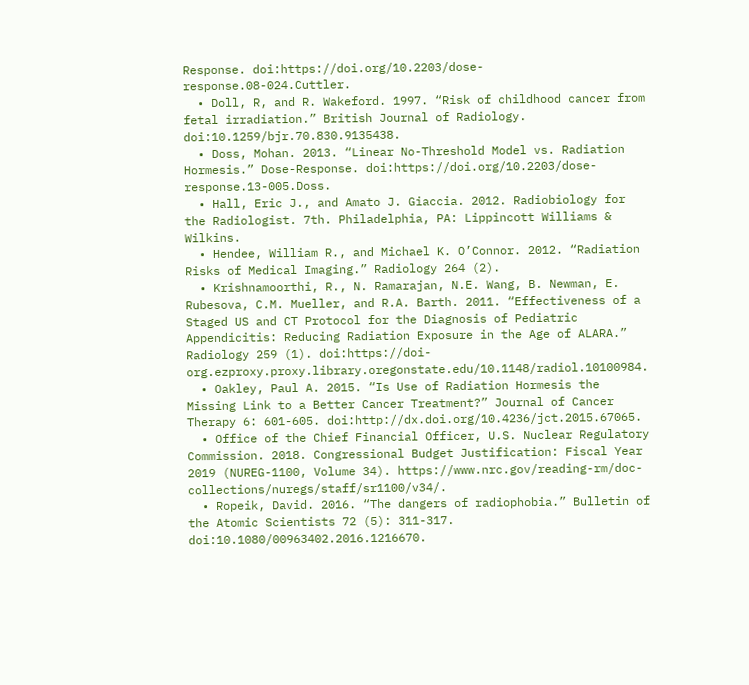Response. doi:https://doi.org/10.2203/dose-response.08-024.Cuttler.
  • Doll, R, and R. Wakeford. 1997. “Risk of childhood cancer from fetal irradiation.” British Journal of Radiology. doi:10.1259/bjr.70.830.9135438.
  • Doss, Mohan. 2013. “Linear No-Threshold Model vs. Radiation Hormesis.” Dose-Response. doi:https://doi.org/10.2203/dose-response.13-005.Doss.
  • Hall, Eric J., and Amato J. Giaccia. 2012. Radiobiology for the Radiologist. 7th. Philadelphia, PA: Lippincott Williams & Wilkins.
  • Hendee, William R., and Michael K. O’Connor. 2012. “Radiation Risks of Medical Imaging.” Radiology 264 (2).
  • Krishnamoorthi, R., N. Ramarajan, N.E. Wang, B. Newman, E. Rubesova, C.M. Mueller, and R.A. Barth. 2011. “Effectiveness of a Staged US and CT Protocol for the Diagnosis of Pediatric Appendicitis: Reducing Radiation Exposure in the Age of ALARA.” Radiology 259 (1). doi:https://doi-org.ezproxy.proxy.library.oregonstate.edu/10.1148/radiol.10100984.
  • Oakley, Paul A. 2015. “Is Use of Radiation Hormesis the Missing Link to a Better Cancer Treatment?” Journal of Cancer Therapy 6: 601-605. doi:http://dx.doi.org/10.4236/jct.2015.67065.
  • Office of the Chief Financial Officer, U.S. Nuclear Regulatory Commission. 2018. Congressional Budget Justification: Fiscal Year 2019 (NUREG-1100, Volume 34). https://www.nrc.gov/reading-rm/doc-collections/nuregs/staff/sr1100/v34/.
  • Ropeik, David. 2016. “The dangers of radiophobia.” Bulletin of the Atomic Scientists 72 (5): 311-317. doi:10.1080/00963402.2016.1216670.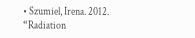• Szumiel, Irena. 2012. “Radiation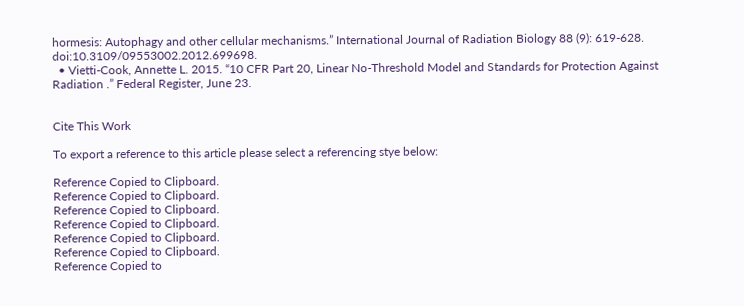hormesis: Autophagy and other cellular mechanisms.” International Journal of Radiation Biology 88 (9): 619-628. doi:10.3109/09553002.2012.699698.
  • Vietti-Cook, Annette L. 2015. “10 CFR Part 20, Linear No-Threshold Model and Standards for Protection Against Radiation .” Federal Register, June 23.


Cite This Work

To export a reference to this article please select a referencing stye below:

Reference Copied to Clipboard.
Reference Copied to Clipboard.
Reference Copied to Clipboard.
Reference Copied to Clipboard.
Reference Copied to Clipboard.
Reference Copied to Clipboard.
Reference Copied to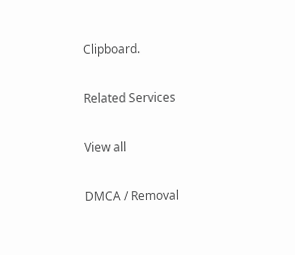Clipboard.

Related Services

View all

DMCA / Removal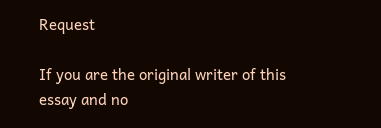Request

If you are the original writer of this essay and no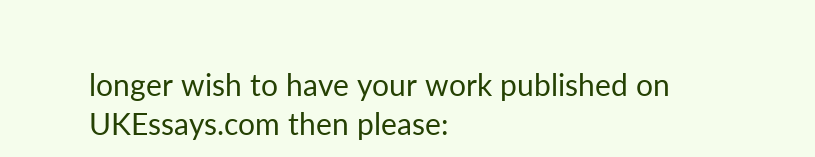longer wish to have your work published on UKEssays.com then please: